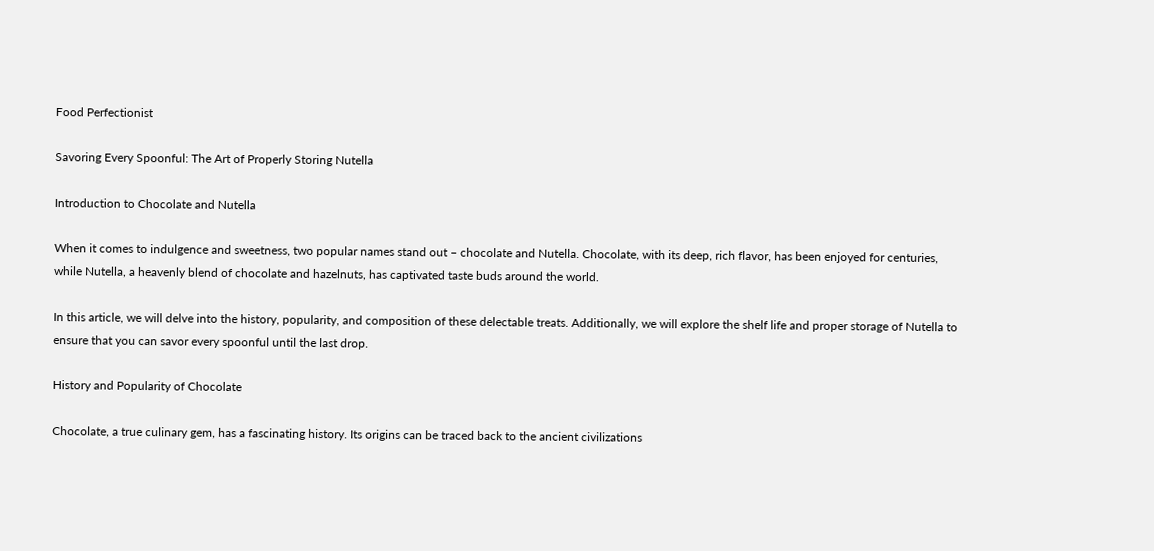Food Perfectionist

Savoring Every Spoonful: The Art of Properly Storing Nutella

Introduction to Chocolate and Nutella

When it comes to indulgence and sweetness, two popular names stand out – chocolate and Nutella. Chocolate, with its deep, rich flavor, has been enjoyed for centuries, while Nutella, a heavenly blend of chocolate and hazelnuts, has captivated taste buds around the world.

In this article, we will delve into the history, popularity, and composition of these delectable treats. Additionally, we will explore the shelf life and proper storage of Nutella to ensure that you can savor every spoonful until the last drop.

History and Popularity of Chocolate

Chocolate, a true culinary gem, has a fascinating history. Its origins can be traced back to the ancient civilizations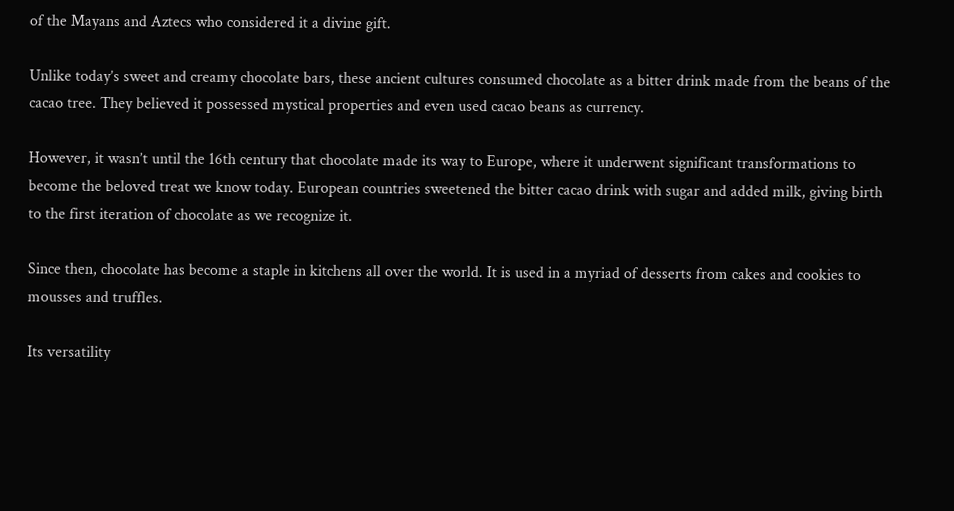of the Mayans and Aztecs who considered it a divine gift.

Unlike today’s sweet and creamy chocolate bars, these ancient cultures consumed chocolate as a bitter drink made from the beans of the cacao tree. They believed it possessed mystical properties and even used cacao beans as currency.

However, it wasn’t until the 16th century that chocolate made its way to Europe, where it underwent significant transformations to become the beloved treat we know today. European countries sweetened the bitter cacao drink with sugar and added milk, giving birth to the first iteration of chocolate as we recognize it.

Since then, chocolate has become a staple in kitchens all over the world. It is used in a myriad of desserts from cakes and cookies to mousses and truffles.

Its versatility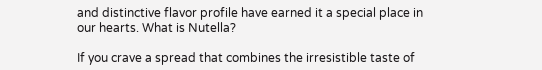and distinctive flavor profile have earned it a special place in our hearts. What is Nutella?

If you crave a spread that combines the irresistible taste of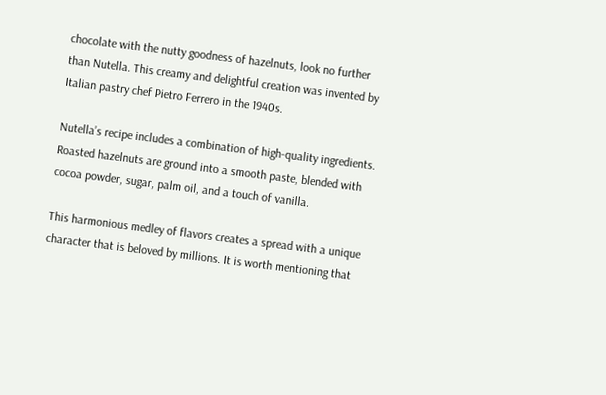chocolate with the nutty goodness of hazelnuts, look no further than Nutella. This creamy and delightful creation was invented by Italian pastry chef Pietro Ferrero in the 1940s.

Nutella’s recipe includes a combination of high-quality ingredients. Roasted hazelnuts are ground into a smooth paste, blended with cocoa powder, sugar, palm oil, and a touch of vanilla.

This harmonious medley of flavors creates a spread with a unique character that is beloved by millions. It is worth mentioning that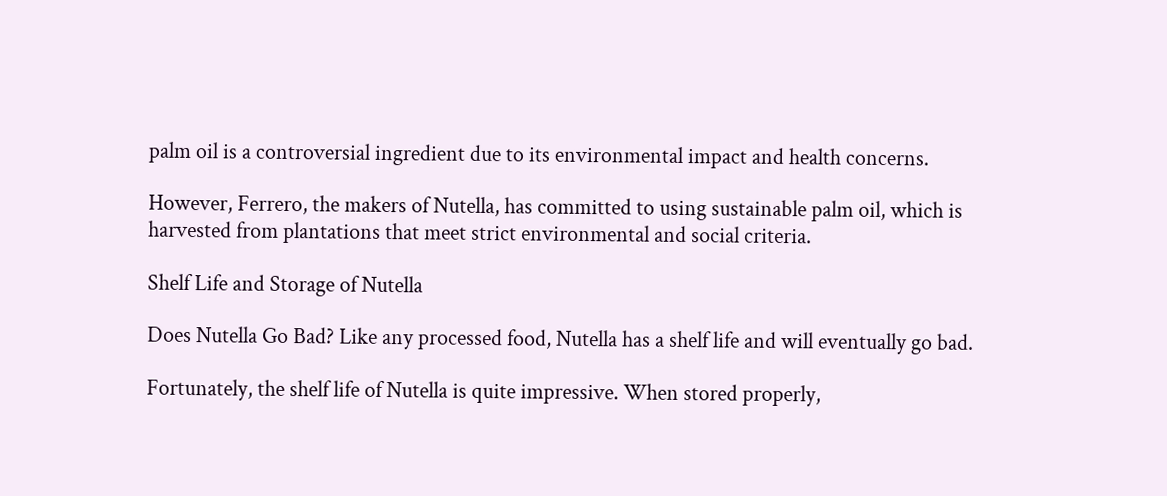palm oil is a controversial ingredient due to its environmental impact and health concerns.

However, Ferrero, the makers of Nutella, has committed to using sustainable palm oil, which is harvested from plantations that meet strict environmental and social criteria.

Shelf Life and Storage of Nutella

Does Nutella Go Bad? Like any processed food, Nutella has a shelf life and will eventually go bad.

Fortunately, the shelf life of Nutella is quite impressive. When stored properly,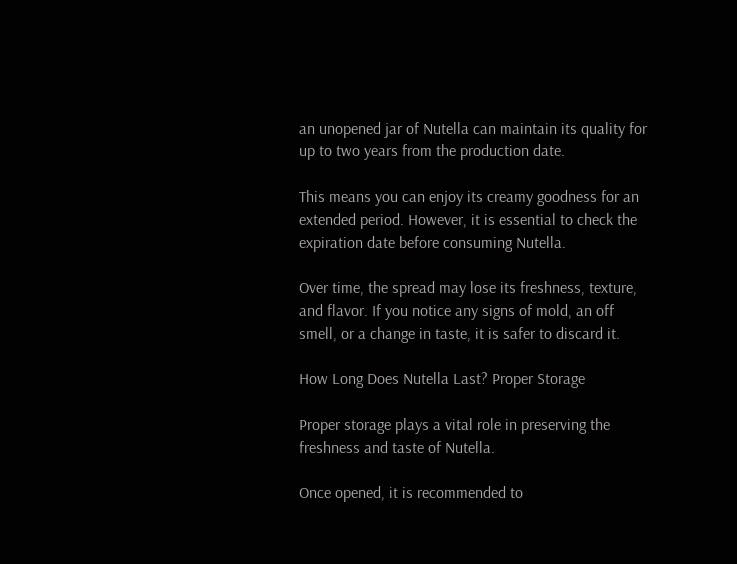an unopened jar of Nutella can maintain its quality for up to two years from the production date.

This means you can enjoy its creamy goodness for an extended period. However, it is essential to check the expiration date before consuming Nutella.

Over time, the spread may lose its freshness, texture, and flavor. If you notice any signs of mold, an off smell, or a change in taste, it is safer to discard it.

How Long Does Nutella Last? Proper Storage

Proper storage plays a vital role in preserving the freshness and taste of Nutella.

Once opened, it is recommended to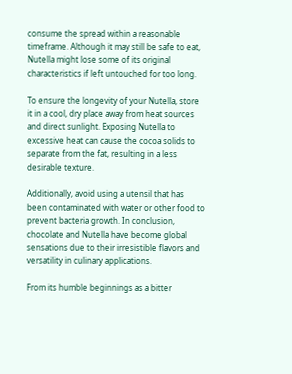consume the spread within a reasonable timeframe. Although it may still be safe to eat, Nutella might lose some of its original characteristics if left untouched for too long.

To ensure the longevity of your Nutella, store it in a cool, dry place away from heat sources and direct sunlight. Exposing Nutella to excessive heat can cause the cocoa solids to separate from the fat, resulting in a less desirable texture.

Additionally, avoid using a utensil that has been contaminated with water or other food to prevent bacteria growth. In conclusion, chocolate and Nutella have become global sensations due to their irresistible flavors and versatility in culinary applications.

From its humble beginnings as a bitter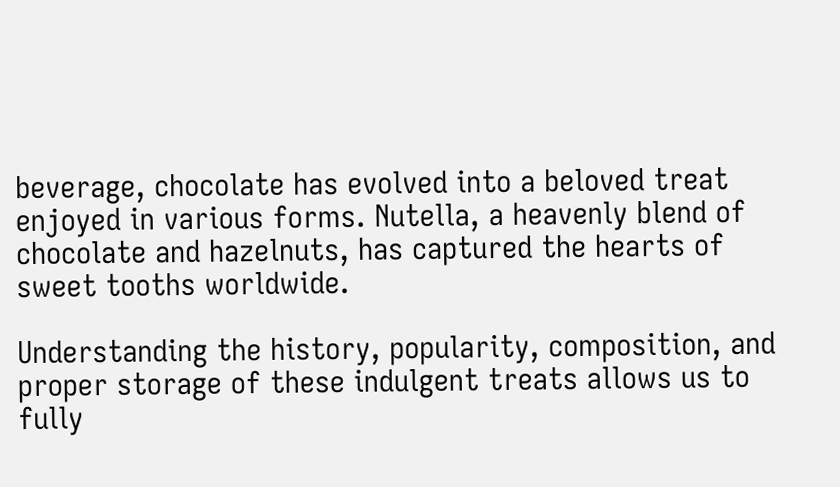beverage, chocolate has evolved into a beloved treat enjoyed in various forms. Nutella, a heavenly blend of chocolate and hazelnuts, has captured the hearts of sweet tooths worldwide.

Understanding the history, popularity, composition, and proper storage of these indulgent treats allows us to fully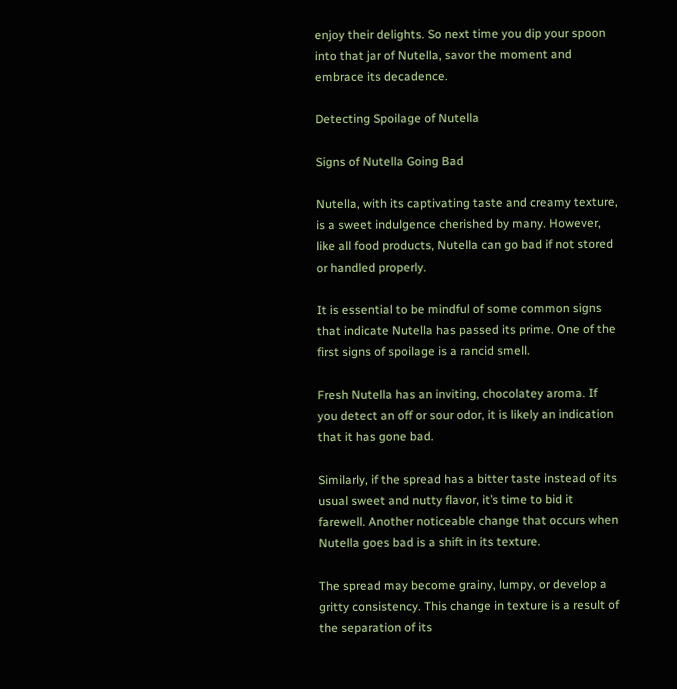enjoy their delights. So next time you dip your spoon into that jar of Nutella, savor the moment and embrace its decadence.

Detecting Spoilage of Nutella

Signs of Nutella Going Bad

Nutella, with its captivating taste and creamy texture, is a sweet indulgence cherished by many. However, like all food products, Nutella can go bad if not stored or handled properly.

It is essential to be mindful of some common signs that indicate Nutella has passed its prime. One of the first signs of spoilage is a rancid smell.

Fresh Nutella has an inviting, chocolatey aroma. If you detect an off or sour odor, it is likely an indication that it has gone bad.

Similarly, if the spread has a bitter taste instead of its usual sweet and nutty flavor, it’s time to bid it farewell. Another noticeable change that occurs when Nutella goes bad is a shift in its texture.

The spread may become grainy, lumpy, or develop a gritty consistency. This change in texture is a result of the separation of its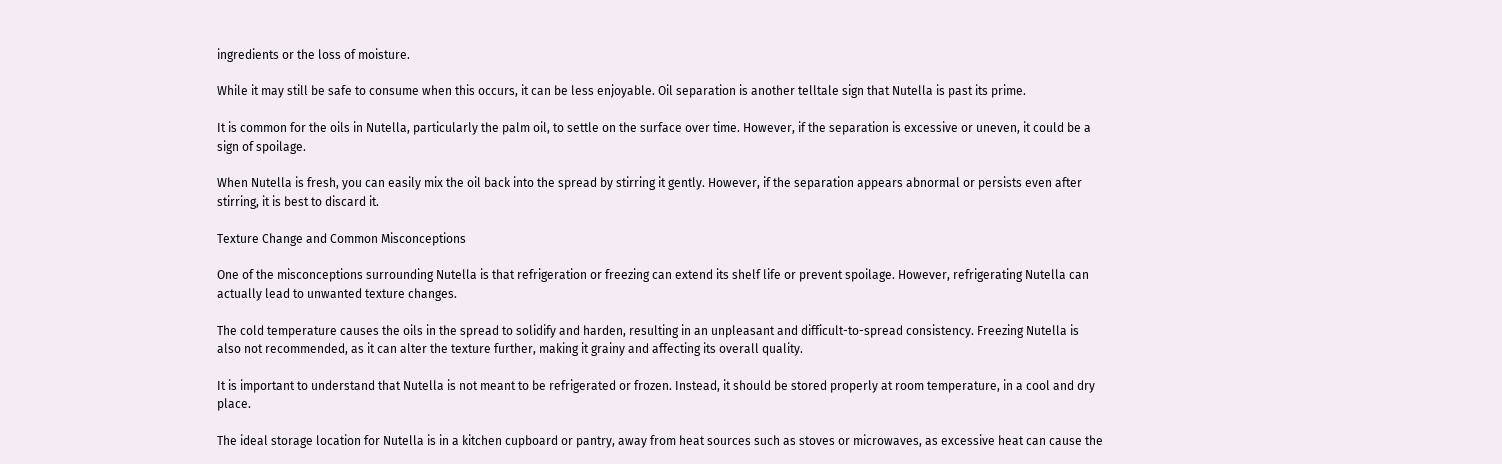ingredients or the loss of moisture.

While it may still be safe to consume when this occurs, it can be less enjoyable. Oil separation is another telltale sign that Nutella is past its prime.

It is common for the oils in Nutella, particularly the palm oil, to settle on the surface over time. However, if the separation is excessive or uneven, it could be a sign of spoilage.

When Nutella is fresh, you can easily mix the oil back into the spread by stirring it gently. However, if the separation appears abnormal or persists even after stirring, it is best to discard it.

Texture Change and Common Misconceptions

One of the misconceptions surrounding Nutella is that refrigeration or freezing can extend its shelf life or prevent spoilage. However, refrigerating Nutella can actually lead to unwanted texture changes.

The cold temperature causes the oils in the spread to solidify and harden, resulting in an unpleasant and difficult-to-spread consistency. Freezing Nutella is also not recommended, as it can alter the texture further, making it grainy and affecting its overall quality.

It is important to understand that Nutella is not meant to be refrigerated or frozen. Instead, it should be stored properly at room temperature, in a cool and dry place.

The ideal storage location for Nutella is in a kitchen cupboard or pantry, away from heat sources such as stoves or microwaves, as excessive heat can cause the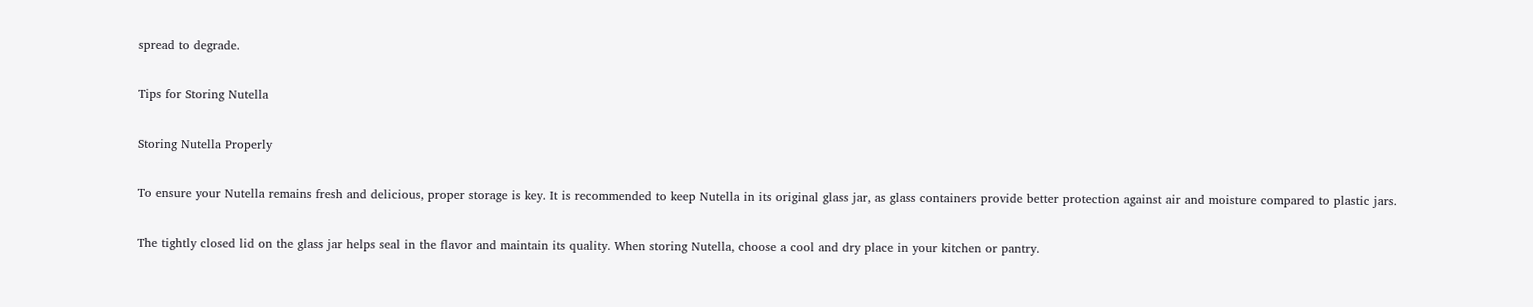spread to degrade.

Tips for Storing Nutella

Storing Nutella Properly

To ensure your Nutella remains fresh and delicious, proper storage is key. It is recommended to keep Nutella in its original glass jar, as glass containers provide better protection against air and moisture compared to plastic jars.

The tightly closed lid on the glass jar helps seal in the flavor and maintain its quality. When storing Nutella, choose a cool and dry place in your kitchen or pantry.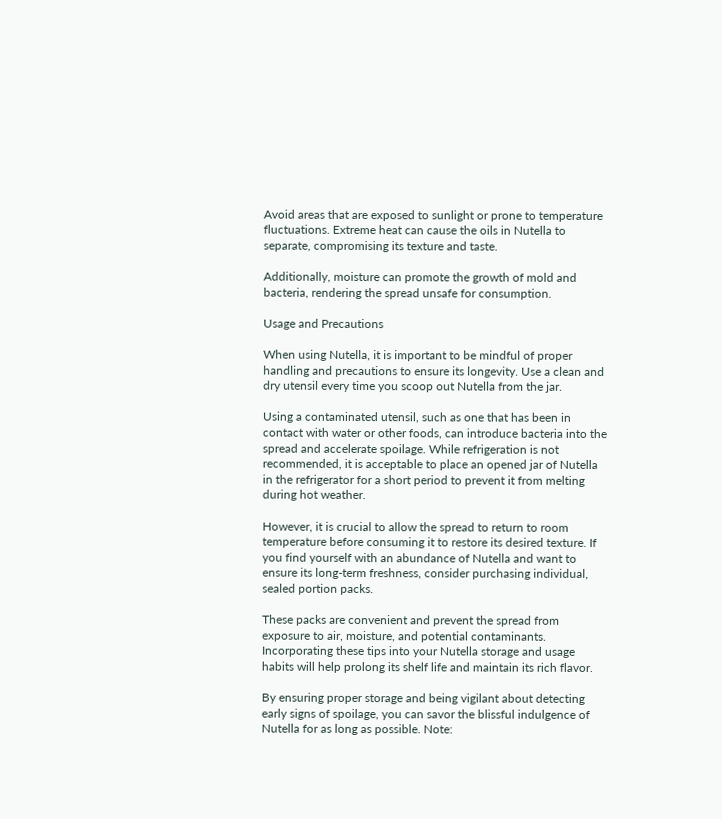Avoid areas that are exposed to sunlight or prone to temperature fluctuations. Extreme heat can cause the oils in Nutella to separate, compromising its texture and taste.

Additionally, moisture can promote the growth of mold and bacteria, rendering the spread unsafe for consumption.

Usage and Precautions

When using Nutella, it is important to be mindful of proper handling and precautions to ensure its longevity. Use a clean and dry utensil every time you scoop out Nutella from the jar.

Using a contaminated utensil, such as one that has been in contact with water or other foods, can introduce bacteria into the spread and accelerate spoilage. While refrigeration is not recommended, it is acceptable to place an opened jar of Nutella in the refrigerator for a short period to prevent it from melting during hot weather.

However, it is crucial to allow the spread to return to room temperature before consuming it to restore its desired texture. If you find yourself with an abundance of Nutella and want to ensure its long-term freshness, consider purchasing individual, sealed portion packs.

These packs are convenient and prevent the spread from exposure to air, moisture, and potential contaminants. Incorporating these tips into your Nutella storage and usage habits will help prolong its shelf life and maintain its rich flavor.

By ensuring proper storage and being vigilant about detecting early signs of spoilage, you can savor the blissful indulgence of Nutella for as long as possible. Note: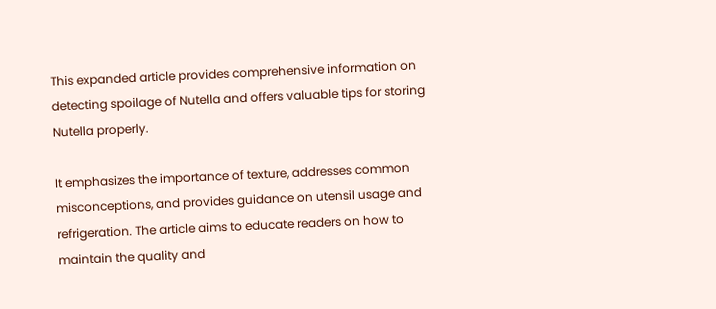This expanded article provides comprehensive information on detecting spoilage of Nutella and offers valuable tips for storing Nutella properly.

It emphasizes the importance of texture, addresses common misconceptions, and provides guidance on utensil usage and refrigeration. The article aims to educate readers on how to maintain the quality and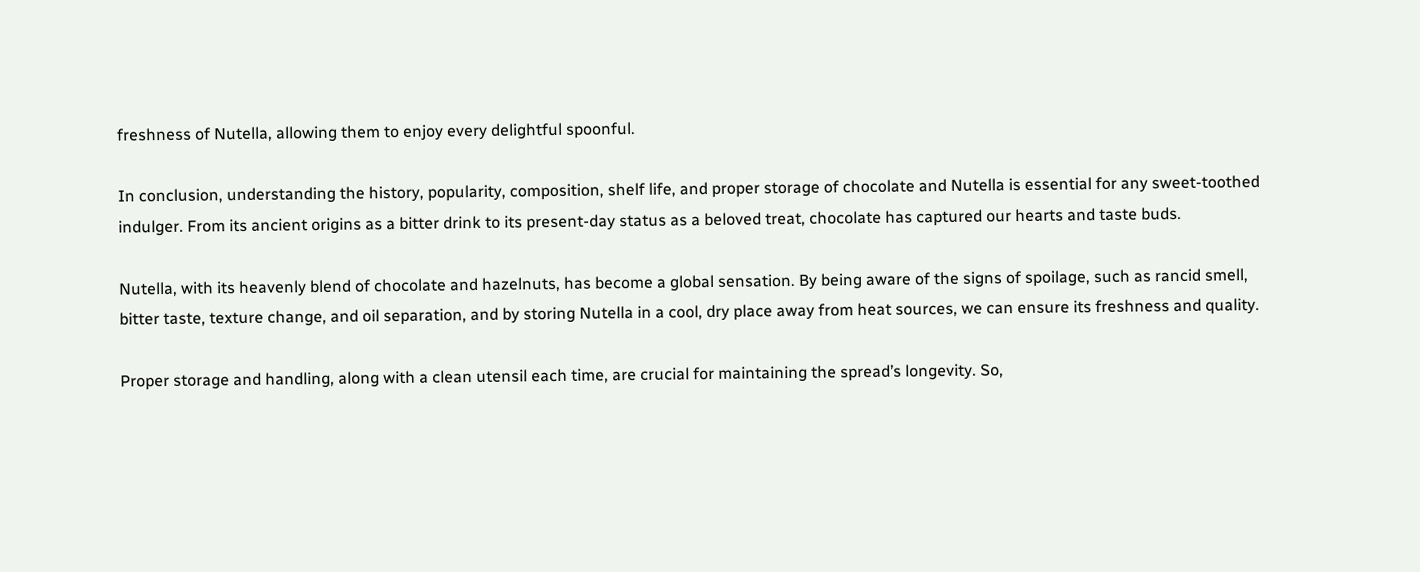freshness of Nutella, allowing them to enjoy every delightful spoonful.

In conclusion, understanding the history, popularity, composition, shelf life, and proper storage of chocolate and Nutella is essential for any sweet-toothed indulger. From its ancient origins as a bitter drink to its present-day status as a beloved treat, chocolate has captured our hearts and taste buds.

Nutella, with its heavenly blend of chocolate and hazelnuts, has become a global sensation. By being aware of the signs of spoilage, such as rancid smell, bitter taste, texture change, and oil separation, and by storing Nutella in a cool, dry place away from heat sources, we can ensure its freshness and quality.

Proper storage and handling, along with a clean utensil each time, are crucial for maintaining the spread’s longevity. So,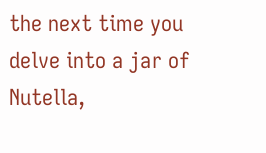the next time you delve into a jar of Nutella,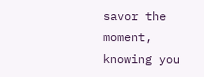savor the moment, knowing you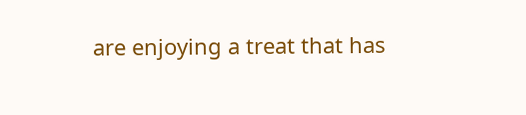are enjoying a treat that has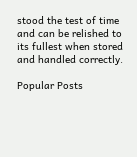stood the test of time and can be relished to its fullest when stored and handled correctly.

Popular Posts